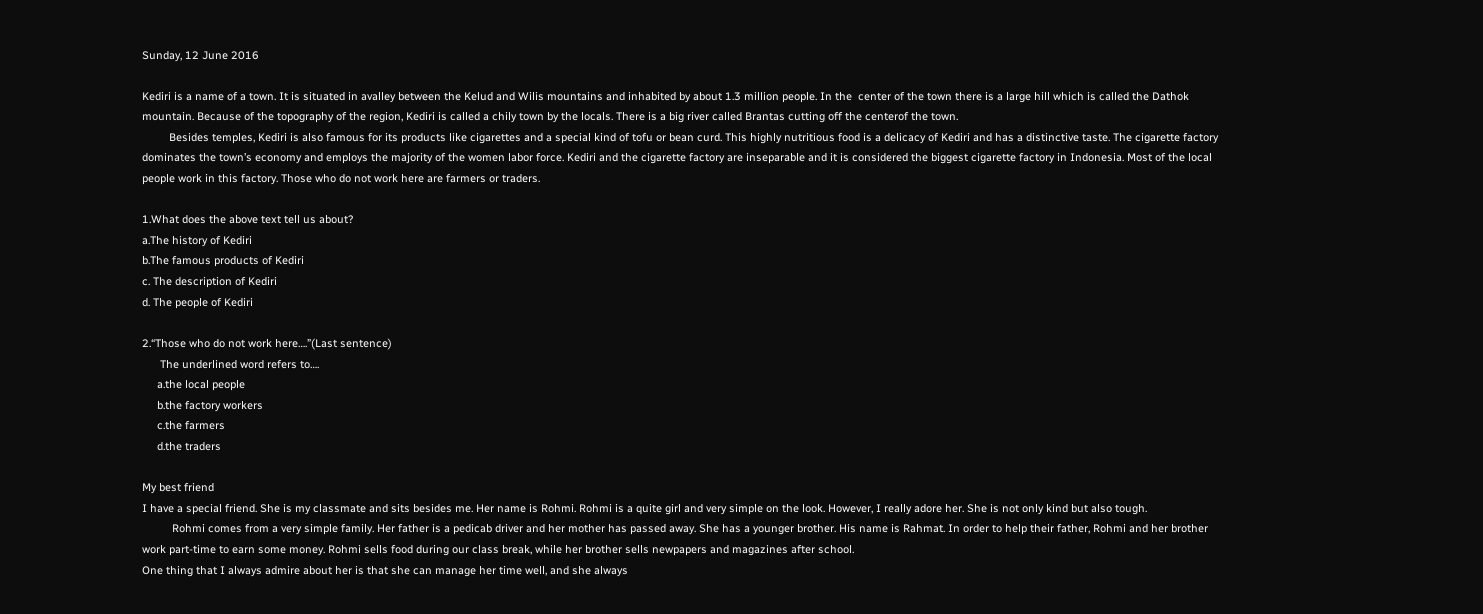Sunday, 12 June 2016

Kediri is a name of a town. It is situated in avalley between the Kelud and Wilis mountains and inhabited by about 1.3 million people. In the  center of the town there is a large hill which is called the Dathok mountain. Because of the topography of the region, Kediri is called a chily town by the locals. There is a big river called Brantas cutting off the centerof the town.
         Besides temples, Kediri is also famous for its products like cigarettes and a special kind of tofu or bean curd. This highly nutritious food is a delicacy of Kediri and has a distinctive taste. The cigarette factory dominates the town’s economy and employs the majority of the women labor force. Kediri and the cigarette factory are inseparable and it is considered the biggest cigarette factory in Indonesia. Most of the local people work in this factory. Those who do not work here are farmers or traders.

1.What does the above text tell us about?
a.The history of Kediri
b.The famous products of Kediri
c. The description of Kediri
d. The people of Kediri

2.“Those who do not work here….”(Last sentence)
      The underlined word refers to….
     a.the local people
     b.the factory workers
     c.the farmers
     d.the traders

My best friend
I have a special friend. She is my classmate and sits besides me. Her name is Rohmi. Rohmi is a quite girl and very simple on the look. However, I really adore her. She is not only kind but also tough.
          Rohmi comes from a very simple family. Her father is a pedicab driver and her mother has passed away. She has a younger brother. His name is Rahmat. In order to help their father, Rohmi and her brother work part-time to earn some money. Rohmi sells food during our class break, while her brother sells newpapers and magazines after school.
One thing that I always admire about her is that she can manage her time well, and she always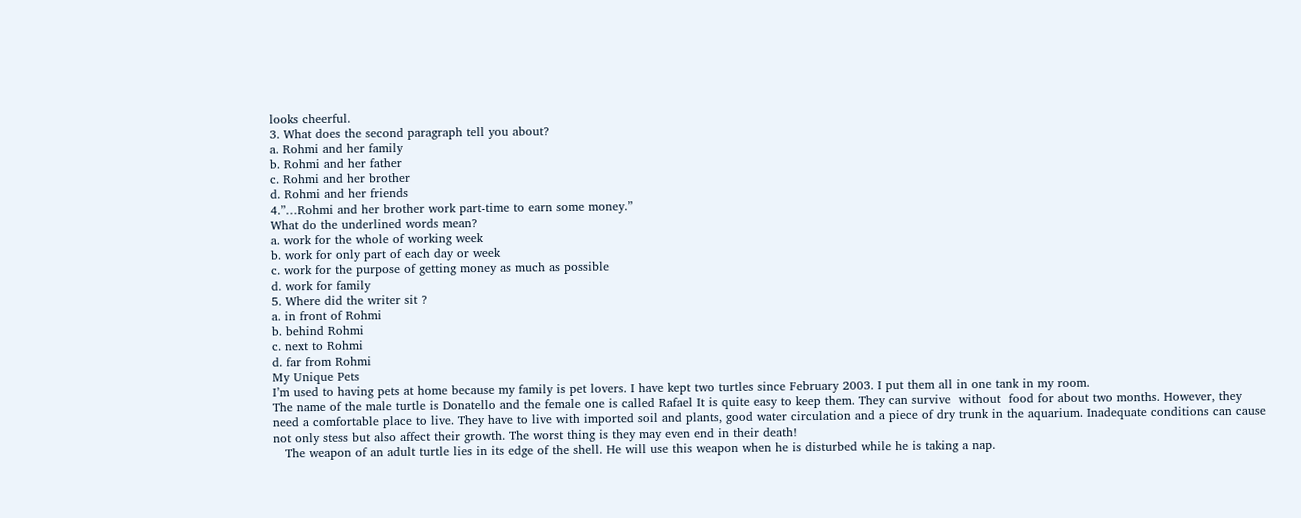looks cheerful.
3. What does the second paragraph tell you about?
a. Rohmi and her family
b. Rohmi and her father
c. Rohmi and her brother
d. Rohmi and her friends
4.”…Rohmi and her brother work part-time to earn some money.”
What do the underlined words mean?
a. work for the whole of working week
b. work for only part of each day or week
c. work for the purpose of getting money as much as possible
d. work for family
5. Where did the writer sit ?
a. in front of Rohmi
b. behind Rohmi
c. next to Rohmi
d. far from Rohmi
My Unique Pets
I’m used to having pets at home because my family is pet lovers. I have kept two turtles since February 2003. I put them all in one tank in my room.
The name of the male turtle is Donatello and the female one is called Rafael It is quite easy to keep them. They can survive  without  food for about two months. However, they need a comfortable place to live. They have to live with imported soil and plants, good water circulation and a piece of dry trunk in the aquarium. Inadequate conditions can cause not only stess but also affect their growth. The worst thing is they may even end in their death!
   The weapon of an adult turtle lies in its edge of the shell. He will use this weapon when he is disturbed while he is taking a nap.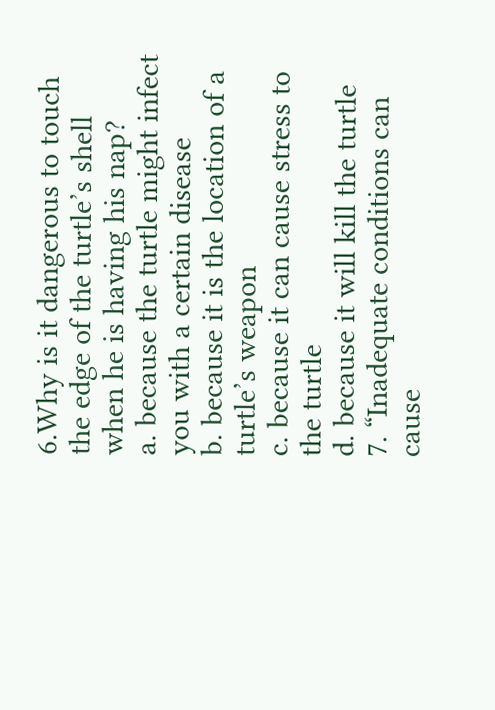6.Why is it dangerous to touch the edge of the turtle’s shell when he is having his nap?
a. because the turtle might infect you with a certain disease
b. because it is the location of a turtle’s weapon
c. because it can cause stress to the turtle
d. because it will kill the turtle
7. “Inadequate conditions can cause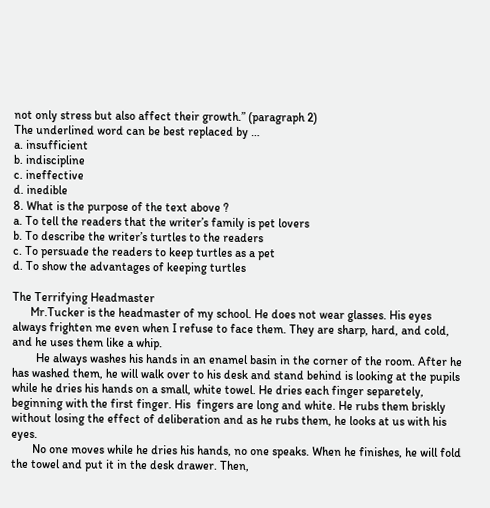not only stress but also affect their growth.” (paragraph 2)
The underlined word can be best replaced by …
a. insufficient
b. indiscipline
c. ineffective
d. inedible
8. What is the purpose of the text above ?
a. To tell the readers that the writer’s family is pet lovers
b. To describe the writer’s turtles to the readers
c. To persuade the readers to keep turtles as a pet
d. To show the advantages of keeping turtles

The Terrifying Headmaster
      Mr.Tucker is the headmaster of my school. He does not wear glasses. His eyes always frighten me even when I refuse to face them. They are sharp, hard, and cold, and he uses them like a whip.
        He always washes his hands in an enamel basin in the corner of the room. After he has washed them, he will walk over to his desk and stand behind is looking at the pupils while he dries his hands on a small, white towel. He dries each finger separetely, beginning with the first finger. His  fingers are long and white. He rubs them briskly without losing the effect of deliberation and as he rubs them, he looks at us with his eyes.
       No one moves while he dries his hands, no one speaks. When he finishes, he will fold the towel and put it in the desk drawer. Then,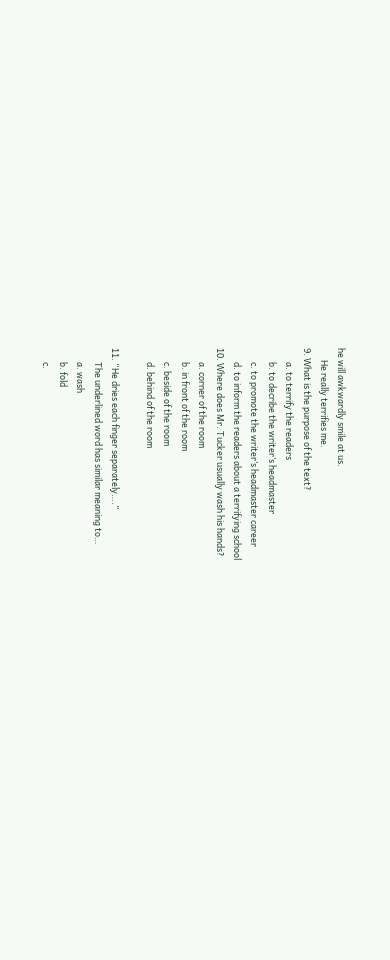he will awkwardly smile at us.
      He really terrifies me.
9. What is the purpose of the text?
       a. to terrify the readers
       b. to decribe the writer’s headmaster
       c. to promote the writer’s headmaster career
       d. to inform the readers about a terrifying school
10. Where does Mr. Tucker usually wash his hands?
       a. corner of the room
       b. in front of the room
       c. beside of the room
       d. behind of the room

11. “He dries each finger separately….”
       The underlined word has similar meaning to…
       a. wash
       b. fold
       c.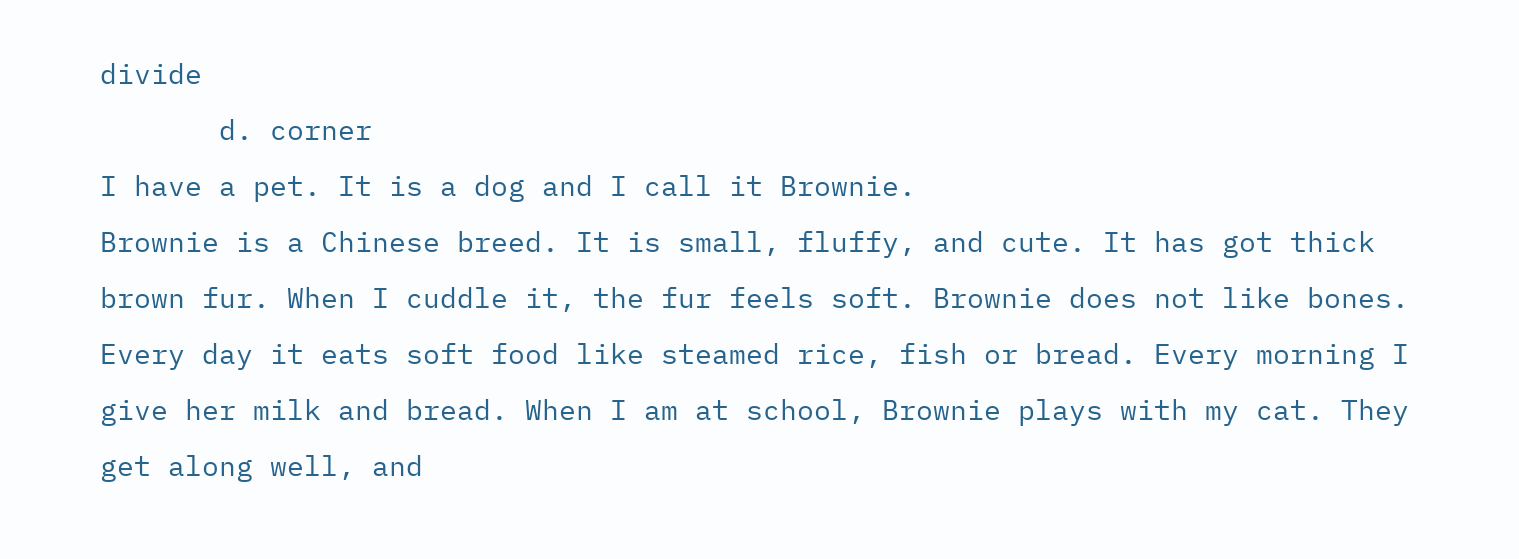divide
       d. corner
I have a pet. It is a dog and I call it Brownie.
Brownie is a Chinese breed. It is small, fluffy, and cute. It has got thick brown fur. When I cuddle it, the fur feels soft. Brownie does not like bones. Every day it eats soft food like steamed rice, fish or bread. Every morning I give her milk and bread. When I am at school, Brownie plays with my cat. They get along well, and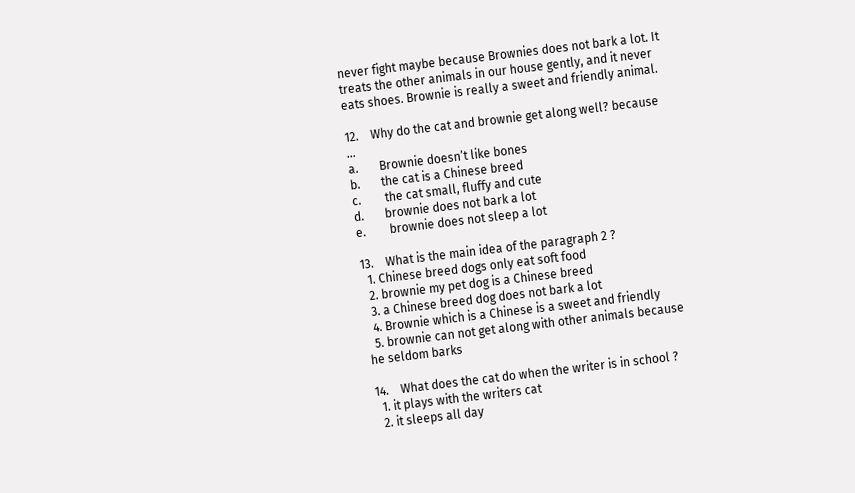never fight maybe because Brownies does not bark a lot. It treats the other animals in our house gently, and it never eats shoes. Brownie is really a sweet and friendly animal.

12.    Why do the cat and brownie get along well? because …
a.       Brownie doesn’t like bones
b.       the cat is a Chinese breed
c.        the cat small, fluffy and cute
d.       brownie does not bark a lot
e.        brownie does not sleep a lot

13.    What is the main idea of the paragraph 2 ?
  1. Chinese breed dogs only eat soft food
  2. brownie my pet dog is a Chinese breed
  3. a Chinese breed dog does not bark a lot
  4. Brownie which is a Chinese is a sweet and friendly
  5. brownie can not get along with other animals because he seldom barks

14.    What does the cat do when the writer is in school ?
  1. it plays with the writers cat
  2. it sleeps all day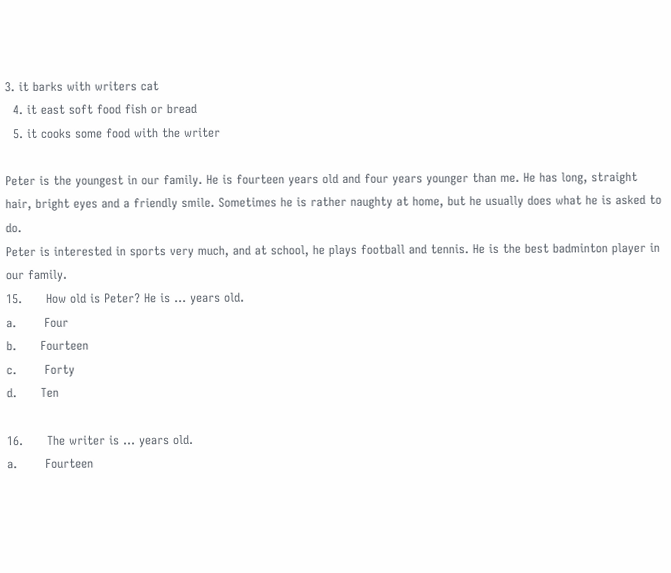3. it barks with writers cat
  4. it east soft food fish or bread
  5. it cooks some food with the writer

Peter is the youngest in our family. He is fourteen years old and four years younger than me. He has long, straight hair, bright eyes and a friendly smile. Sometimes he is rather naughty at home, but he usually does what he is asked to do.
Peter is interested in sports very much, and at school, he plays football and tennis. He is the best badminton player in our family.
15.      How old is Peter? He is … years old.
a.       Four
b.      Fourteen
c.       Forty
d.      Ten

16.      The writer is … years old.
a.       Fourteen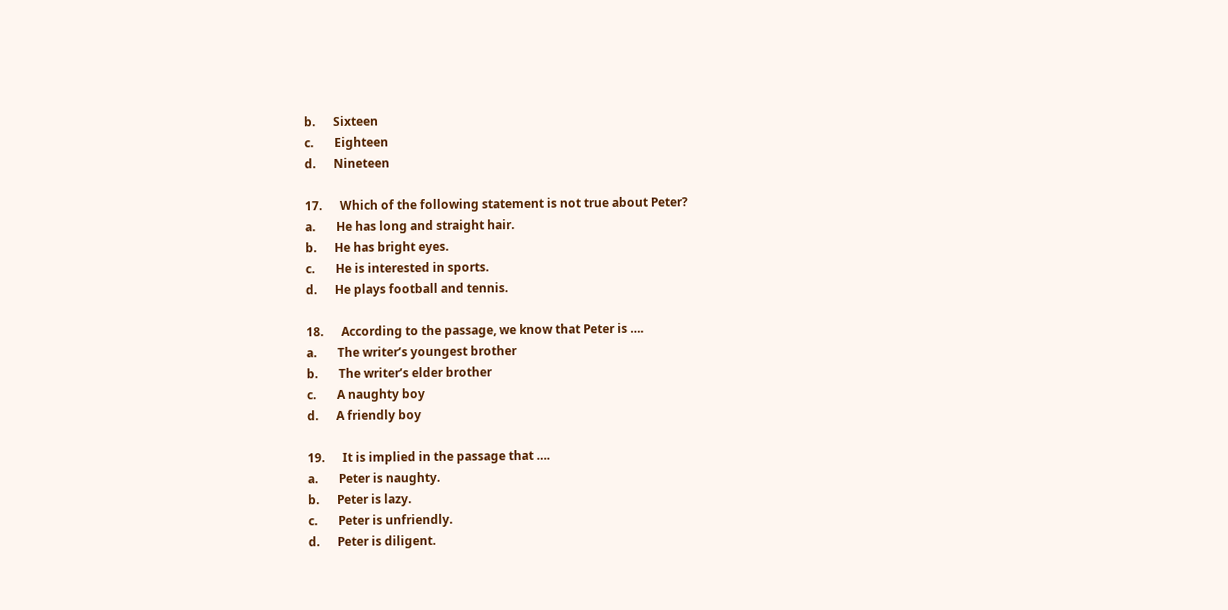b.      Sixteen
c.       Eighteen
d.      Nineteen

17.      Which of the following statement is not true about Peter?
a.       He has long and straight hair.
b.      He has bright eyes.
c.       He is interested in sports.
d.      He plays football and tennis.

18.      According to the passage, we know that Peter is ….
a.       The writer’s youngest brother
b.       The writer’s elder brother
c.       A naughty boy
d.      A friendly boy

19.      It is implied in the passage that ….
a.       Peter is naughty.
b.      Peter is lazy.
c.       Peter is unfriendly.
d.      Peter is diligent.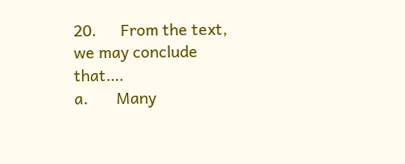20.      From the text, we may conclude that….
a.       Many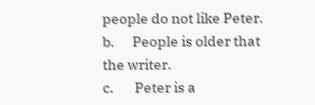people do not like Peter.
b.      People is older that the writer.
c.       Peter is a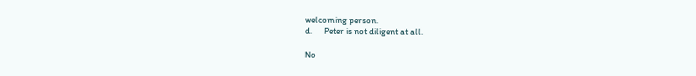welcoming person.
d.      Peter is not diligent at all.

No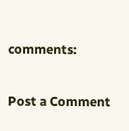comments:

Post a Comment